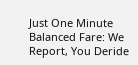Just One Minute
Balanced Fare: We Report, You Deride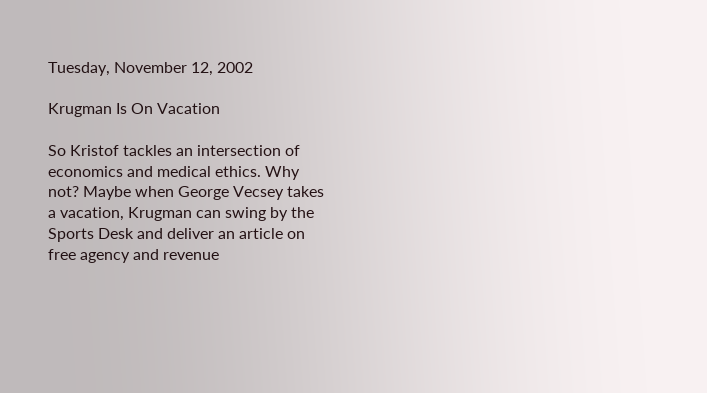Tuesday, November 12, 2002

Krugman Is On Vacation

So Kristof tackles an intersection of economics and medical ethics. Why not? Maybe when George Vecsey takes a vacation, Krugman can swing by the Sports Desk and deliver an article on free agency and revenue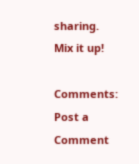sharing. Mix it up!

Comments: Post a Comment